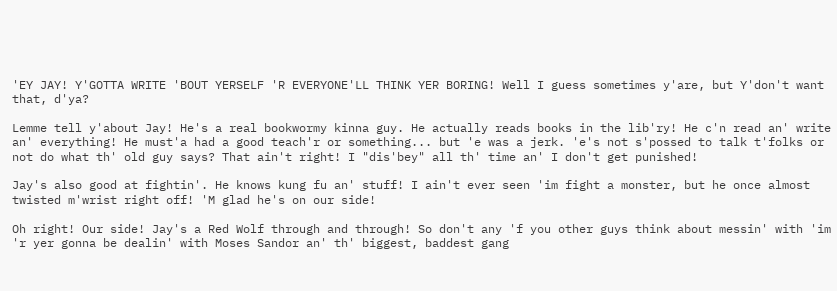'EY JAY! Y'GOTTA WRITE 'BOUT YERSELF 'R EVERYONE'LL THINK YER BORING! Well I guess sometimes y'are, but Y'don't want that, d'ya?

Lemme tell y'about Jay! He's a real bookwormy kinna guy. He actually reads books in the lib'ry! He c'n read an' write an' everything! He must'a had a good teach'r or something... but 'e was a jerk. 'e's not s'possed to talk t'folks or not do what th' old guy says? That ain't right! I "dis'bey" all th' time an' I don't get punished!

Jay's also good at fightin'. He knows kung fu an' stuff! I ain't ever seen 'im fight a monster, but he once almost twisted m'wrist right off! 'M glad he's on our side!

Oh right! Our side! Jay's a Red Wolf through and through! So don't any 'f you other guys think about messin' with 'im 'r yer gonna be dealin' with Moses Sandor an' th' biggest, baddest gang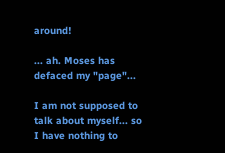around!

... ah. Moses has defaced my "page"...

I am not supposed to talk about myself... so I have nothing to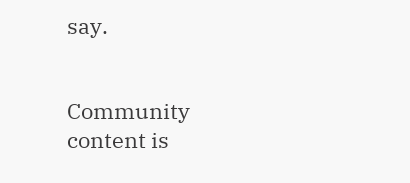say.


Community content is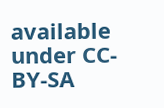available under CC-BY-SA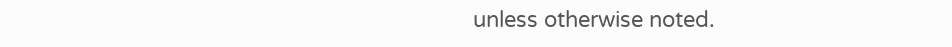unless otherwise noted.